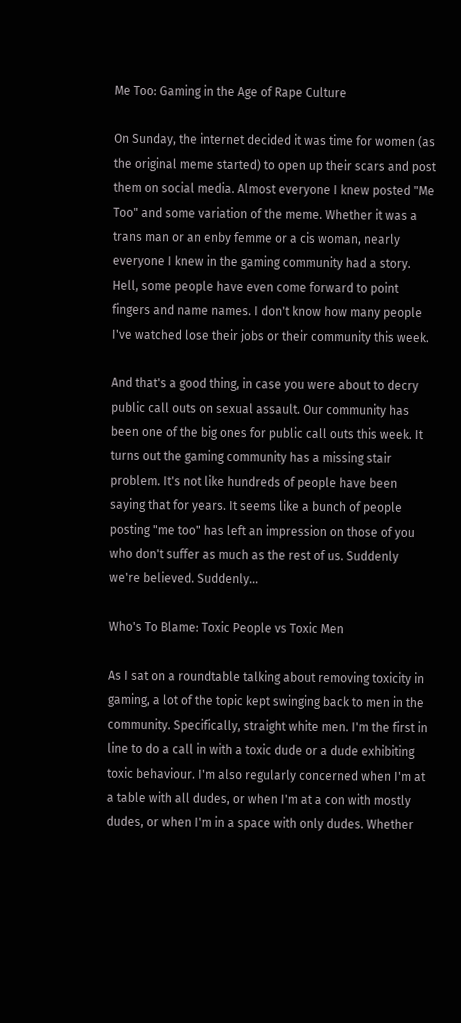Me Too: Gaming in the Age of Rape Culture

On Sunday, the internet decided it was time for women (as the original meme started) to open up their scars and post them on social media. Almost everyone I knew posted "Me Too" and some variation of the meme. Whether it was a trans man or an enby femme or a cis woman, nearly everyone I knew in the gaming community had a story. Hell, some people have even come forward to point fingers and name names. I don't know how many people I've watched lose their jobs or their community this week.

And that's a good thing, in case you were about to decry public call outs on sexual assault. Our community has been one of the big ones for public call outs this week. It turns out the gaming community has a missing stair problem. It's not like hundreds of people have been saying that for years. It seems like a bunch of people posting "me too" has left an impression on those of you who don't suffer as much as the rest of us. Suddenly we're believed. Suddenly…

Who's To Blame: Toxic People vs Toxic Men

As I sat on a roundtable talking about removing toxicity in gaming, a lot of the topic kept swinging back to men in the community. Specifically, straight white men. I'm the first in line to do a call in with a toxic dude or a dude exhibiting toxic behaviour. I'm also regularly concerned when I'm at a table with all dudes, or when I'm at a con with mostly dudes, or when I'm in a space with only dudes. Whether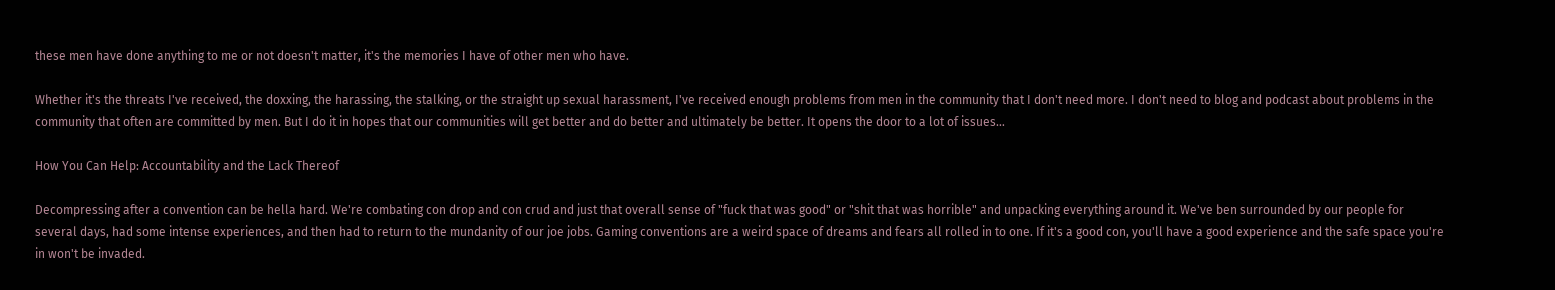these men have done anything to me or not doesn't matter, it's the memories I have of other men who have.

Whether it's the threats I've received, the doxxing, the harassing, the stalking, or the straight up sexual harassment, I've received enough problems from men in the community that I don't need more. I don't need to blog and podcast about problems in the community that often are committed by men. But I do it in hopes that our communities will get better and do better and ultimately be better. It opens the door to a lot of issues…

How You Can Help: Accountability and the Lack Thereof

Decompressing after a convention can be hella hard. We're combating con drop and con crud and just that overall sense of "fuck that was good" or "shit that was horrible" and unpacking everything around it. We've ben surrounded by our people for several days, had some intense experiences, and then had to return to the mundanity of our joe jobs. Gaming conventions are a weird space of dreams and fears all rolled in to one. If it's a good con, you'll have a good experience and the safe space you're in won't be invaded.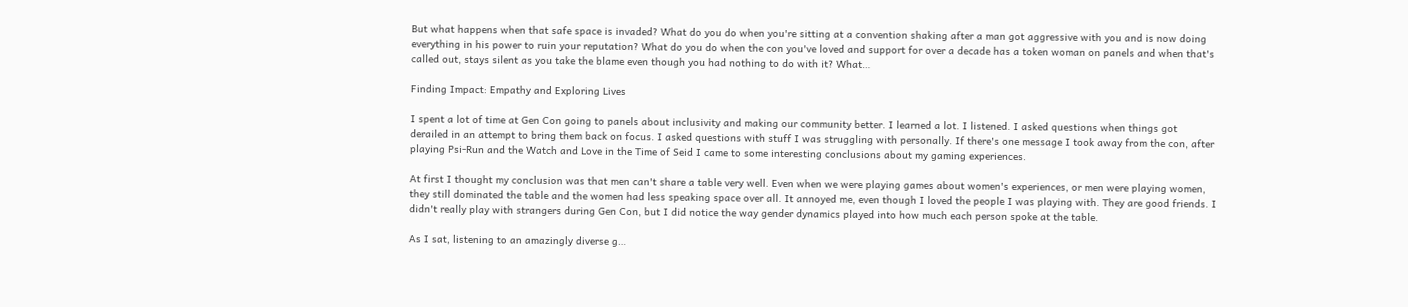But what happens when that safe space is invaded? What do you do when you're sitting at a convention shaking after a man got aggressive with you and is now doing everything in his power to ruin your reputation? What do you do when the con you've loved and support for over a decade has a token woman on panels and when that's called out, stays silent as you take the blame even though you had nothing to do with it? What…

Finding Impact: Empathy and Exploring Lives

I spent a lot of time at Gen Con going to panels about inclusivity and making our community better. I learned a lot. I listened. I asked questions when things got derailed in an attempt to bring them back on focus. I asked questions with stuff I was struggling with personally. If there's one message I took away from the con, after playing Psi-Run and the Watch and Love in the Time of Seid I came to some interesting conclusions about my gaming experiences.

At first I thought my conclusion was that men can't share a table very well. Even when we were playing games about women's experiences, or men were playing women, they still dominated the table and the women had less speaking space over all. It annoyed me, even though I loved the people I was playing with. They are good friends. I didn't really play with strangers during Gen Con, but I did notice the way gender dynamics played into how much each person spoke at the table.

As I sat, listening to an amazingly diverse g…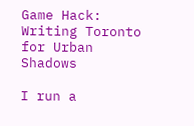Game Hack: Writing Toronto for Urban Shadows

I run a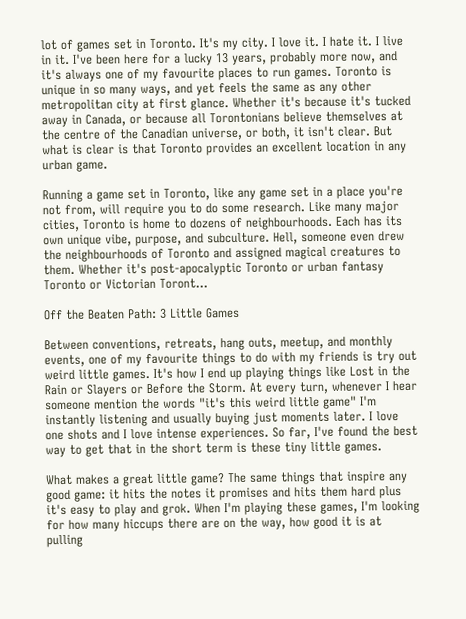lot of games set in Toronto. It's my city. I love it. I hate it. I live in it. I've been here for a lucky 13 years, probably more now, and it's always one of my favourite places to run games. Toronto is unique in so many ways, and yet feels the same as any other metropolitan city at first glance. Whether it's because it's tucked away in Canada, or because all Torontonians believe themselves at the centre of the Canadian universe, or both, it isn't clear. But what is clear is that Toronto provides an excellent location in any urban game.

Running a game set in Toronto, like any game set in a place you're not from, will require you to do some research. Like many major cities, Toronto is home to dozens of neighbourhoods. Each has its own unique vibe, purpose, and subculture. Hell, someone even drew the neighbourhoods of Toronto and assigned magical creatures to them. Whether it's post-apocalyptic Toronto or urban fantasy Toronto or Victorian Toront…

Off the Beaten Path: 3 Little Games

Between conventions, retreats, hang outs, meetup, and monthly events, one of my favourite things to do with my friends is try out weird little games. It's how I end up playing things like Lost in the Rain or Slayers or Before the Storm. At every turn, whenever I hear someone mention the words "it's this weird little game" I'm instantly listening and usually buying just moments later. I love one shots and I love intense experiences. So far, I've found the best way to get that in the short term is these tiny little games.

What makes a great little game? The same things that inspire any good game: it hits the notes it promises and hits them hard plus it's easy to play and grok. When I'm playing these games, I'm looking for how many hiccups there are on the way, how good it is at pulling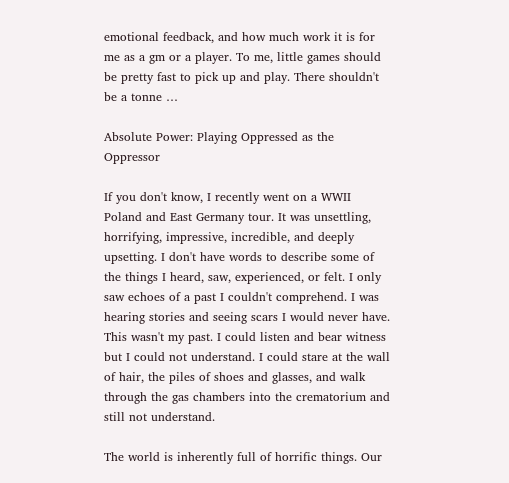emotional feedback, and how much work it is for me as a gm or a player. To me, little games should be pretty fast to pick up and play. There shouldn't be a tonne …

Absolute Power: Playing Oppressed as the Oppressor

If you don't know, I recently went on a WWII Poland and East Germany tour. It was unsettling, horrifying, impressive, incredible, and deeply upsetting. I don't have words to describe some of the things I heard, saw, experienced, or felt. I only saw echoes of a past I couldn't comprehend. I was hearing stories and seeing scars I would never have. This wasn't my past. I could listen and bear witness but I could not understand. I could stare at the wall of hair, the piles of shoes and glasses, and walk through the gas chambers into the crematorium and still not understand.

The world is inherently full of horrific things. Our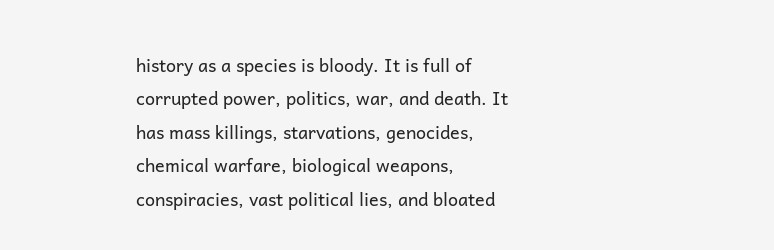history as a species is bloody. It is full of corrupted power, politics, war, and death. It has mass killings, starvations, genocides, chemical warfare, biological weapons, conspiracies, vast political lies, and bloated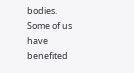bodies. Some of us have benefited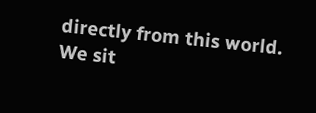directly from this world. We sit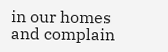in our homes and complain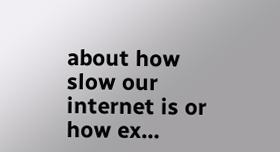about how slow our internet is or how ex…